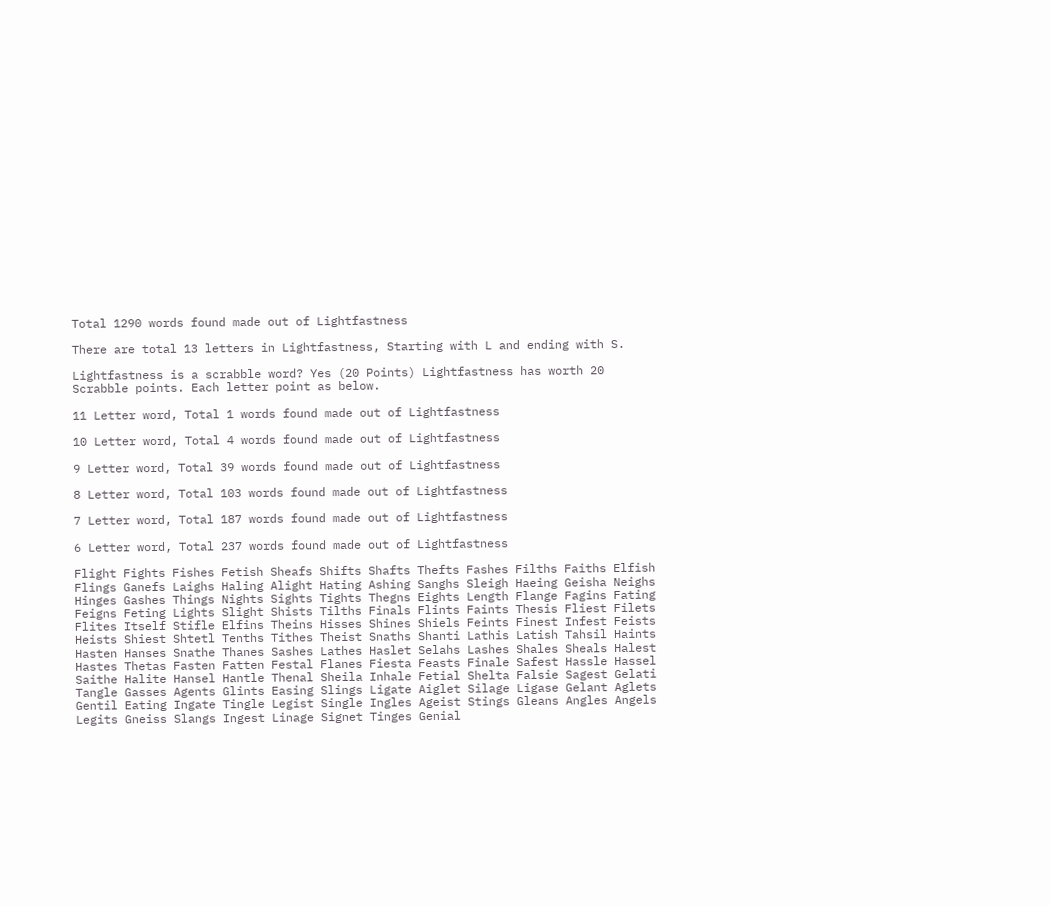Total 1290 words found made out of Lightfastness

There are total 13 letters in Lightfastness, Starting with L and ending with S.

Lightfastness is a scrabble word? Yes (20 Points) Lightfastness has worth 20 Scrabble points. Each letter point as below.

11 Letter word, Total 1 words found made out of Lightfastness

10 Letter word, Total 4 words found made out of Lightfastness

9 Letter word, Total 39 words found made out of Lightfastness

8 Letter word, Total 103 words found made out of Lightfastness

7 Letter word, Total 187 words found made out of Lightfastness

6 Letter word, Total 237 words found made out of Lightfastness

Flight Fights Fishes Fetish Sheafs Shifts Shafts Thefts Fashes Filths Faiths Elfish Flings Ganefs Laighs Haling Alight Hating Ashing Sanghs Sleigh Haeing Geisha Neighs Hinges Gashes Things Nights Sights Tights Thegns Eights Length Flange Fagins Fating Feigns Feting Lights Slight Shists Tilths Finals Flints Faints Thesis Fliest Filets Flites Itself Stifle Elfins Theins Hisses Shines Shiels Feints Finest Infest Feists Heists Shiest Shtetl Tenths Tithes Theist Snaths Shanti Lathis Latish Tahsil Haints Hasten Hanses Snathe Thanes Sashes Lathes Haslet Selahs Lashes Shales Sheals Halest Hastes Thetas Fasten Fatten Festal Flanes Fiesta Feasts Finale Safest Hassle Hassel Saithe Halite Hansel Hantle Thenal Sheila Inhale Fetial Shelta Falsie Sagest Gelati Tangle Gasses Agents Glints Easing Slings Ligate Aiglet Silage Ligase Gelant Aglets Gentil Eating Ingate Tingle Legist Single Ingles Ageist Stings Gleans Angles Angels Legits Gneiss Slangs Ingest Linage Signet Tinges Genial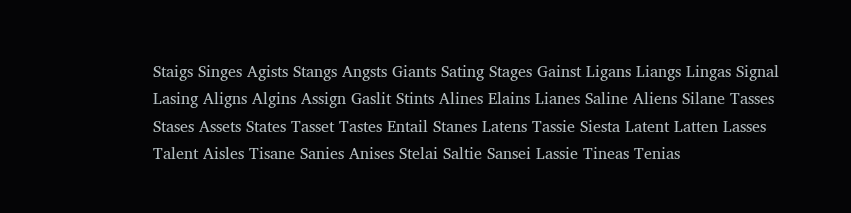Staigs Singes Agists Stangs Angsts Giants Sating Stages Gainst Ligans Liangs Lingas Signal Lasing Aligns Algins Assign Gaslit Stints Alines Elains Lianes Saline Aliens Silane Tasses Stases Assets States Tasset Tastes Entail Stanes Latens Tassie Siesta Latent Latten Lasses Talent Aisles Tisane Sanies Anises Stelai Saltie Sansei Lassie Tineas Tenias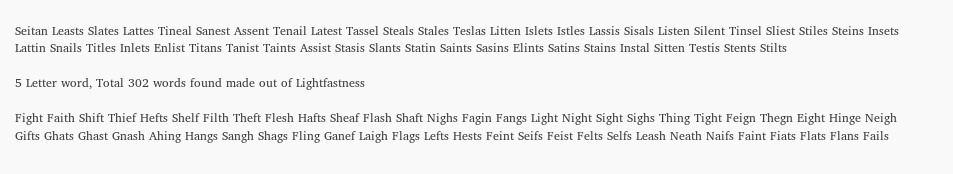Seitan Leasts Slates Lattes Tineal Sanest Assent Tenail Latest Tassel Steals Stales Teslas Litten Islets Istles Lassis Sisals Listen Silent Tinsel Sliest Stiles Steins Insets Lattin Snails Titles Inlets Enlist Titans Tanist Taints Assist Stasis Slants Statin Saints Sasins Elints Satins Stains Instal Sitten Testis Stents Stilts

5 Letter word, Total 302 words found made out of Lightfastness

Fight Faith Shift Thief Hefts Shelf Filth Theft Flesh Hafts Sheaf Flash Shaft Nighs Fagin Fangs Light Night Sight Sighs Thing Tight Feign Thegn Eight Hinge Neigh Gifts Ghats Ghast Gnash Ahing Hangs Sangh Shags Fling Ganef Laigh Flags Lefts Hests Feint Seifs Feist Felts Selfs Leash Neath Naifs Faint Fiats Flats Flans Fails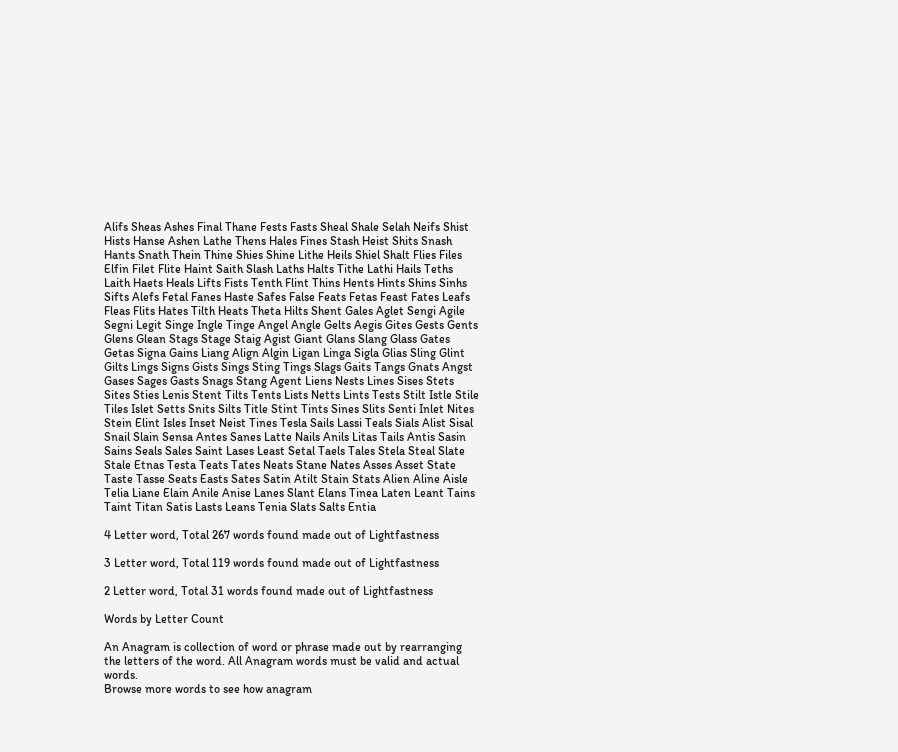Alifs Sheas Ashes Final Thane Fests Fasts Sheal Shale Selah Neifs Shist Hists Hanse Ashen Lathe Thens Hales Fines Stash Heist Shits Snash Hants Snath Thein Thine Shies Shine Lithe Heils Shiel Shalt Flies Files Elfin Filet Flite Haint Saith Slash Laths Halts Tithe Lathi Hails Teths Laith Haets Heals Lifts Fists Tenth Flint Thins Hents Hints Shins Sinhs Sifts Alefs Fetal Fanes Haste Safes False Feats Fetas Feast Fates Leafs Fleas Flits Hates Tilth Heats Theta Hilts Shent Gales Aglet Sengi Agile Segni Legit Singe Ingle Tinge Angel Angle Gelts Aegis Gites Gests Gents Glens Glean Stags Stage Staig Agist Giant Glans Slang Glass Gates Getas Signa Gains Liang Align Algin Ligan Linga Sigla Glias Sling Glint Gilts Lings Signs Gists Sings Sting Tings Slags Gaits Tangs Gnats Angst Gases Sages Gasts Snags Stang Agent Liens Nests Lines Sises Stets Sites Sties Lenis Stent Tilts Tents Lists Netts Lints Tests Stilt Istle Stile Tiles Islet Setts Snits Silts Title Stint Tints Sines Slits Senti Inlet Nites Stein Elint Isles Inset Neist Tines Tesla Sails Lassi Teals Sials Alist Sisal Snail Slain Sensa Antes Sanes Latte Nails Anils Litas Tails Antis Sasin Sains Seals Sales Saint Lases Least Setal Taels Tales Stela Steal Slate Stale Etnas Testa Teats Tates Neats Stane Nates Asses Asset State Taste Tasse Seats Easts Sates Satin Atilt Stain Stats Alien Aline Aisle Telia Liane Elain Anile Anise Lanes Slant Elans Tinea Laten Leant Tains Taint Titan Satis Lasts Leans Tenia Slats Salts Entia

4 Letter word, Total 267 words found made out of Lightfastness

3 Letter word, Total 119 words found made out of Lightfastness

2 Letter word, Total 31 words found made out of Lightfastness

Words by Letter Count

An Anagram is collection of word or phrase made out by rearranging the letters of the word. All Anagram words must be valid and actual words.
Browse more words to see how anagram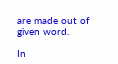are made out of given word.

In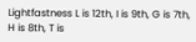Lightfastness L is 12th, I is 9th, G is 7th, H is 8th, T is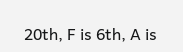20th, F is 6th, A is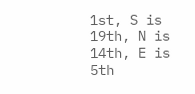1st, S is 19th, N is 14th, E is 5th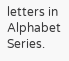letters in Alphabet Series.